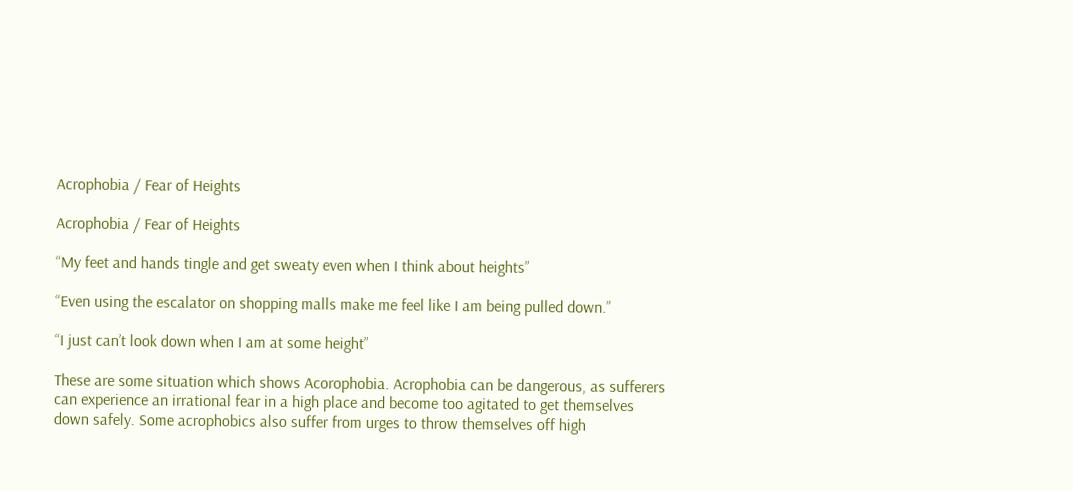Acrophobia / Fear of Heights

Acrophobia / Fear of Heights

“My feet and hands tingle and get sweaty even when I think about heights”

“Even using the escalator on shopping malls make me feel like I am being pulled down.”

“I just can’t look down when I am at some height”

These are some situation which shows Acorophobia. Acrophobia can be dangerous, as sufferers can experience an irrational fear in a high place and become too agitated to get themselves down safely. Some acrophobics also suffer from urges to throw themselves off high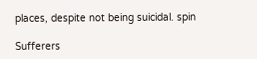places, despite not being suicidal. spin

Sufferers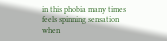in this phobia many times feels spinning sensation when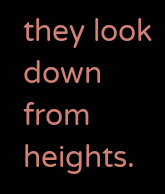they look down from heights.